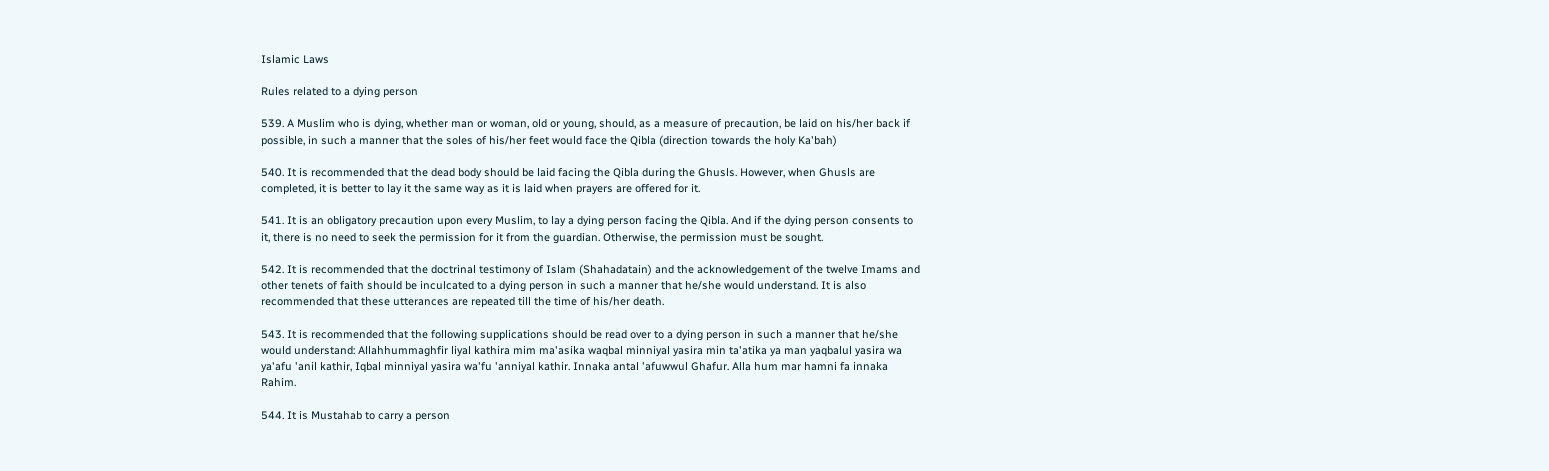Islamic Laws

Rules related to a dying person

539. A Muslim who is dying, whether man or woman, old or young, should, as a measure of precaution, be laid on his/her back if possible, in such a manner that the soles of his/her feet would face the Qibla (direction towards the holy Ka'bah)

540. It is recommended that the dead body should be laid facing the Qibla during the Ghusls. However, when Ghusls are completed, it is better to lay it the same way as it is laid when prayers are offered for it.

541. It is an obligatory precaution upon every Muslim, to lay a dying person facing the Qibla. And if the dying person consents to it, there is no need to seek the permission for it from the guardian. Otherwise, the permission must be sought.

542. It is recommended that the doctrinal testimony of Islam (Shahadatain) and the acknowledgement of the twelve Imams and other tenets of faith should be inculcated to a dying person in such a manner that he/she would understand. It is also recommended that these utterances are repeated till the time of his/her death.

543. It is recommended that the following supplications should be read over to a dying person in such a manner that he/she would understand: Allahhummaghfir liyal kathira mim ma'asika waqbal minniyal yasira min ta'atika ya man yaqbalul yasira wa ya'afu 'anil kathir, Iqbal minniyal yasira wa'fu 'anniyal kathir. Innaka antal 'afuwwul Ghafur. Alla hum mar hamni fa innaka Rahim.

544. It is Mustahab to carry a person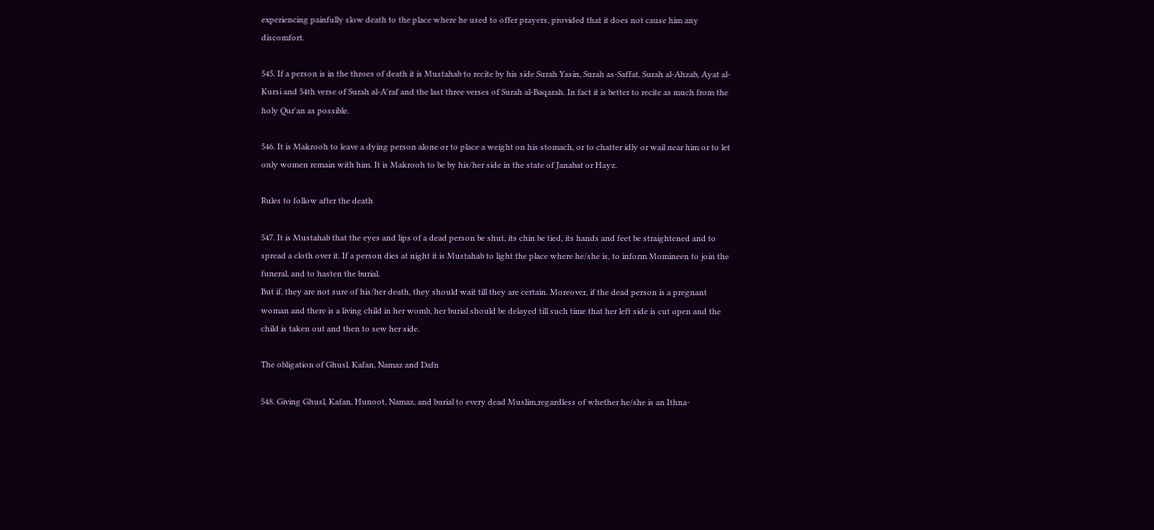experiencing painfully slow death to the place where he used to offer prayers, provided that it does not cause him any discomfort.

545. If a person is in the throes of death it is Mustahab to recite by his side Surah Yasin, Surah as-Saffat, Surah al-Ahzab, Ayat al-Kursi and 54th verse of Surah al-A'raf and the last three verses of Surah al-Baqarah. In fact it is better to recite as much from the holy Qur'an as possible.

546. It is Makrooh to leave a dying person alone or to place a weight on his stomach, or to chatter idly or wail near him or to let only women remain with him. It is Makrooh to be by his/her side in the state of Janabat or Hayz.

Rules to follow after the death

547. It is Mustahab that the eyes and lips of a dead person be shut, its chin be tied, its hands and feet be straightened and to spread a cloth over it. If a person dies at night it is Mustahab to light the place where he/she is, to inform Momineen to join the funeral, and to hasten the burial.
But if, they are not sure of his/her death, they should wait till they are certain. Moreover, if the dead person is a pregnant woman and there is a living child in her womb, her burial should be delayed till such time that her left side is cut open and the child is taken out and then to sew her side.

The obligation of Ghusl, Kafan, Namaz and Dafn

548. Giving Ghusl, Kafan, Hunoot, Namaz, and burial to every dead Muslim,regardless of whether he/she is an Ithna-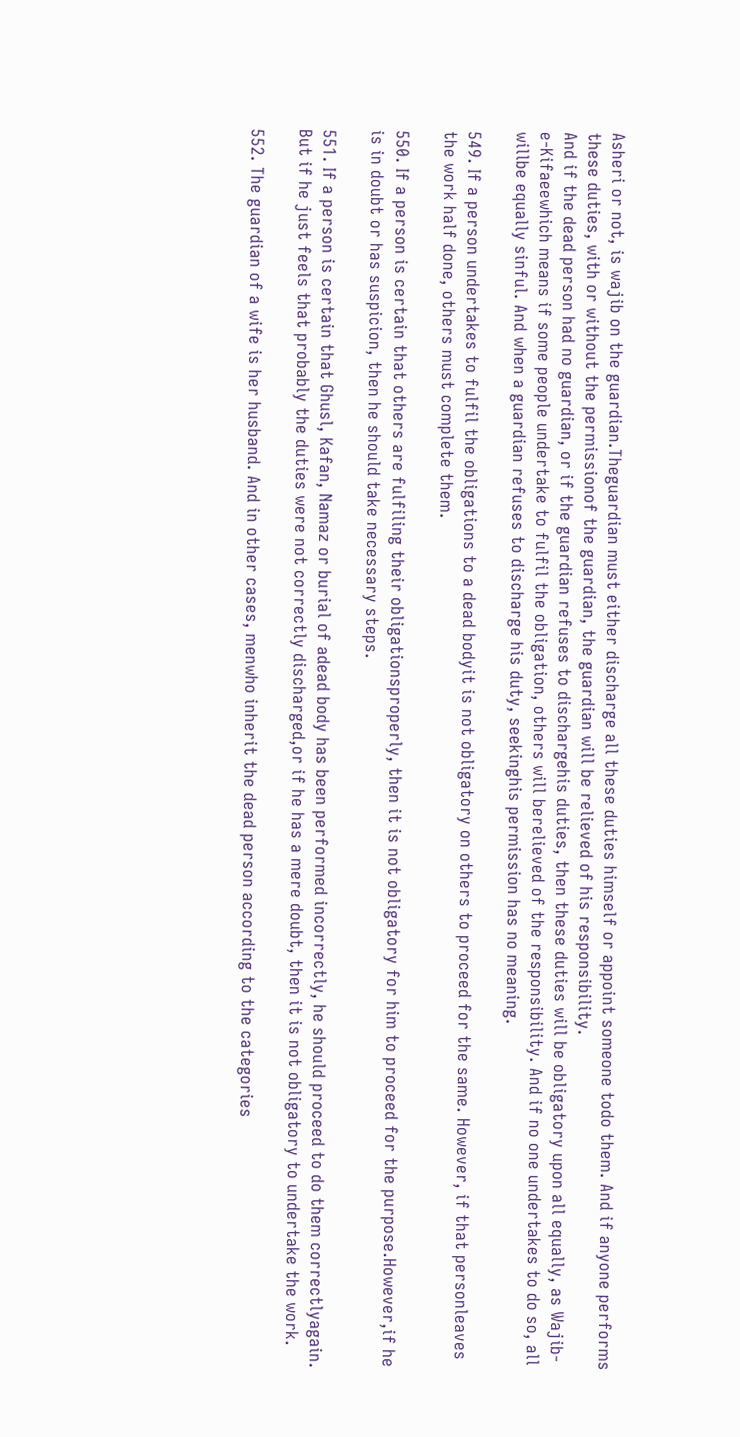Asheri or not, is wajib on the guardian.Theguardian must either discharge all these duties himself or appoint someone todo them. And if anyone performs these duties, with or without the permissionof the guardian, the guardian will be relieved of his responsibility.
And if the dead person had no guardian, or if the guardian refuses to dischargehis duties, then these duties will be obligatory upon all equally, as Wajib-e-Kifaeewhich means if some people undertake to fulfil the obligation, others will berelieved of the responsibility. And if no one undertakes to do so, all willbe equally sinful. And when a guardian refuses to discharge his duty, seekinghis permission has no meaning.

549. If a person undertakes to fulfil the obligations to a dead bodyit is not obligatory on others to proceed for the same. However, if that personleaves the work half done, others must complete them.

550. If a person is certain that others are fulfiling their obligationsproperly, then it is not obligatory for him to proceed for the purpose.However,if he is in doubt or has suspicion, then he should take necessary steps.

551. If a person is certain that Ghusl, Kafan, Namaz or burial of adead body has been performed incorrectly, he should proceed to do them correctlyagain. But if he just feels that probably the duties were not correctly discharged,or if he has a mere doubt, then it is not obligatory to undertake the work.

552. The guardian of a wife is her husband. And in other cases, menwho inherit the dead person according to the categories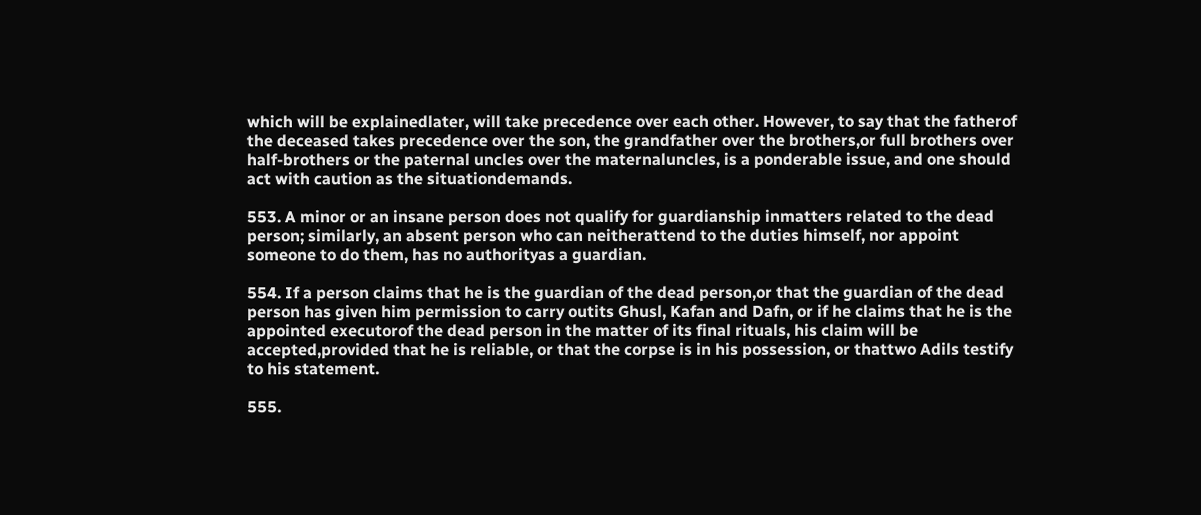which will be explainedlater, will take precedence over each other. However, to say that the fatherof the deceased takes precedence over the son, the grandfather over the brothers,or full brothers over half-brothers or the paternal uncles over the maternaluncles, is a ponderable issue, and one should act with caution as the situationdemands.

553. A minor or an insane person does not qualify for guardianship inmatters related to the dead person; similarly, an absent person who can neitherattend to the duties himself, nor appoint someone to do them, has no authorityas a guardian.

554. If a person claims that he is the guardian of the dead person,or that the guardian of the dead person has given him permission to carry outits Ghusl, Kafan and Dafn, or if he claims that he is the appointed executorof the dead person in the matter of its final rituals, his claim will be accepted,provided that he is reliable, or that the corpse is in his possession, or thattwo Adils testify to his statement.

555.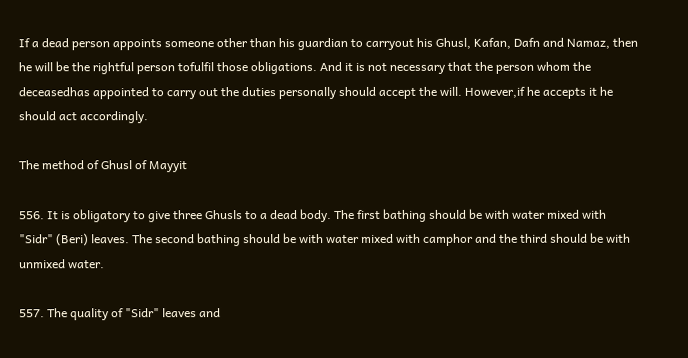If a dead person appoints someone other than his guardian to carryout his Ghusl, Kafan, Dafn and Namaz, then he will be the rightful person tofulfil those obligations. And it is not necessary that the person whom the deceasedhas appointed to carry out the duties personally should accept the will. However,if he accepts it he should act accordingly.

The method of Ghusl of Mayyit

556. It is obligatory to give three Ghusls to a dead body. The first bathing should be with water mixed with "Sidr" (Beri) leaves. The second bathing should be with water mixed with camphor and the third should be with unmixed water.

557. The quality of "Sidr" leaves and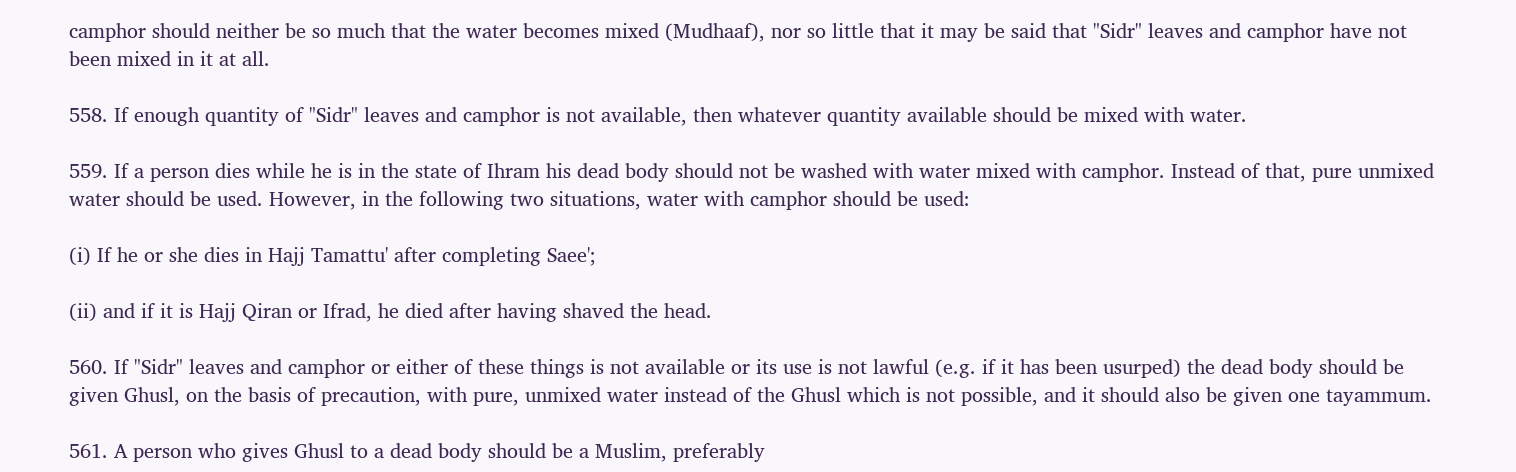camphor should neither be so much that the water becomes mixed (Mudhaaf), nor so little that it may be said that "Sidr" leaves and camphor have not been mixed in it at all.

558. If enough quantity of "Sidr" leaves and camphor is not available, then whatever quantity available should be mixed with water.

559. If a person dies while he is in the state of Ihram his dead body should not be washed with water mixed with camphor. Instead of that, pure unmixed water should be used. However, in the following two situations, water with camphor should be used:

(i) If he or she dies in Hajj Tamattu' after completing Saee';

(ii) and if it is Hajj Qiran or Ifrad, he died after having shaved the head.

560. If "Sidr" leaves and camphor or either of these things is not available or its use is not lawful (e.g. if it has been usurped) the dead body should be given Ghusl, on the basis of precaution, with pure, unmixed water instead of the Ghusl which is not possible, and it should also be given one tayammum.

561. A person who gives Ghusl to a dead body should be a Muslim, preferably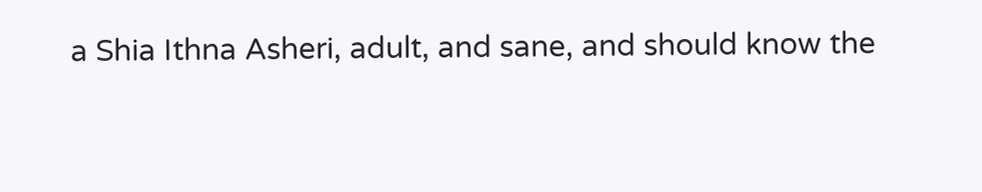a Shia Ithna Asheri, adult, and sane, and should know the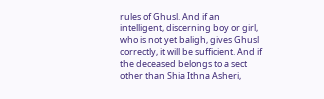rules of Ghusl. And if an intelligent, discerning boy or girl, who is not yet baligh, gives Ghusl correctly, it will be sufficient. And if the deceased belongs to a sect other than Shia Ithna Asheri,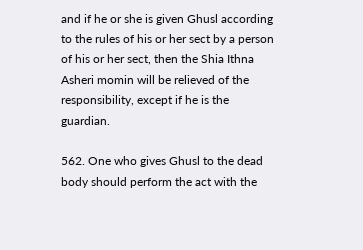and if he or she is given Ghusl according to the rules of his or her sect by a person of his or her sect, then the Shia Ithna Asheri momin will be relieved of the responsibility, except if he is the guardian.

562. One who gives Ghusl to the dead body should perform the act with the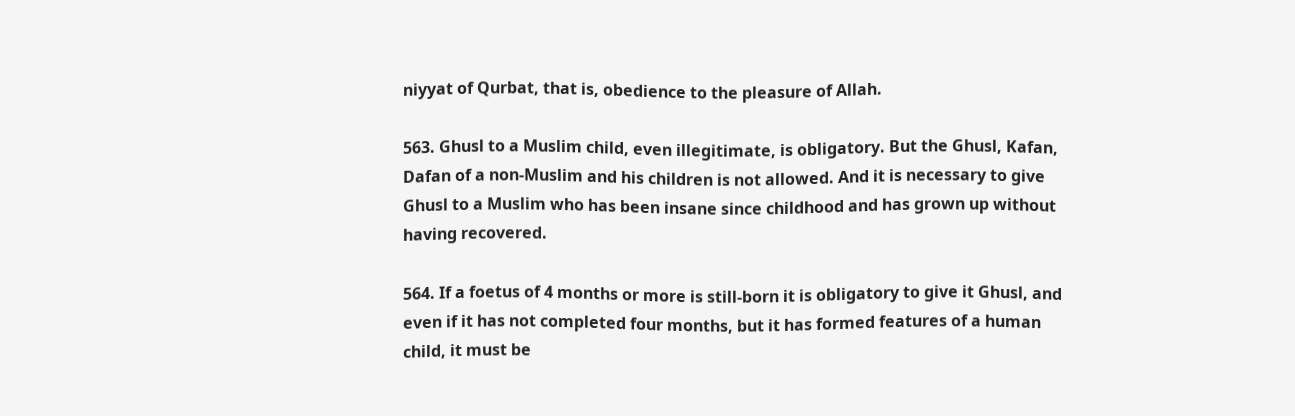niyyat of Qurbat, that is, obedience to the pleasure of Allah.

563. Ghusl to a Muslim child, even illegitimate, is obligatory. But the Ghusl, Kafan, Dafan of a non-Muslim and his children is not allowed. And it is necessary to give Ghusl to a Muslim who has been insane since childhood and has grown up without having recovered.

564. If a foetus of 4 months or more is still-born it is obligatory to give it Ghusl, and even if it has not completed four months, but it has formed features of a human child, it must be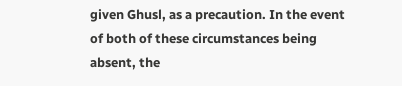given Ghusl, as a precaution. In the event of both of these circumstances being absent, the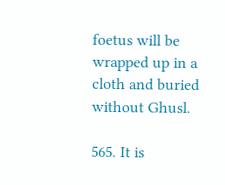foetus will be wrapped up in a cloth and buried without Ghusl.

565. It is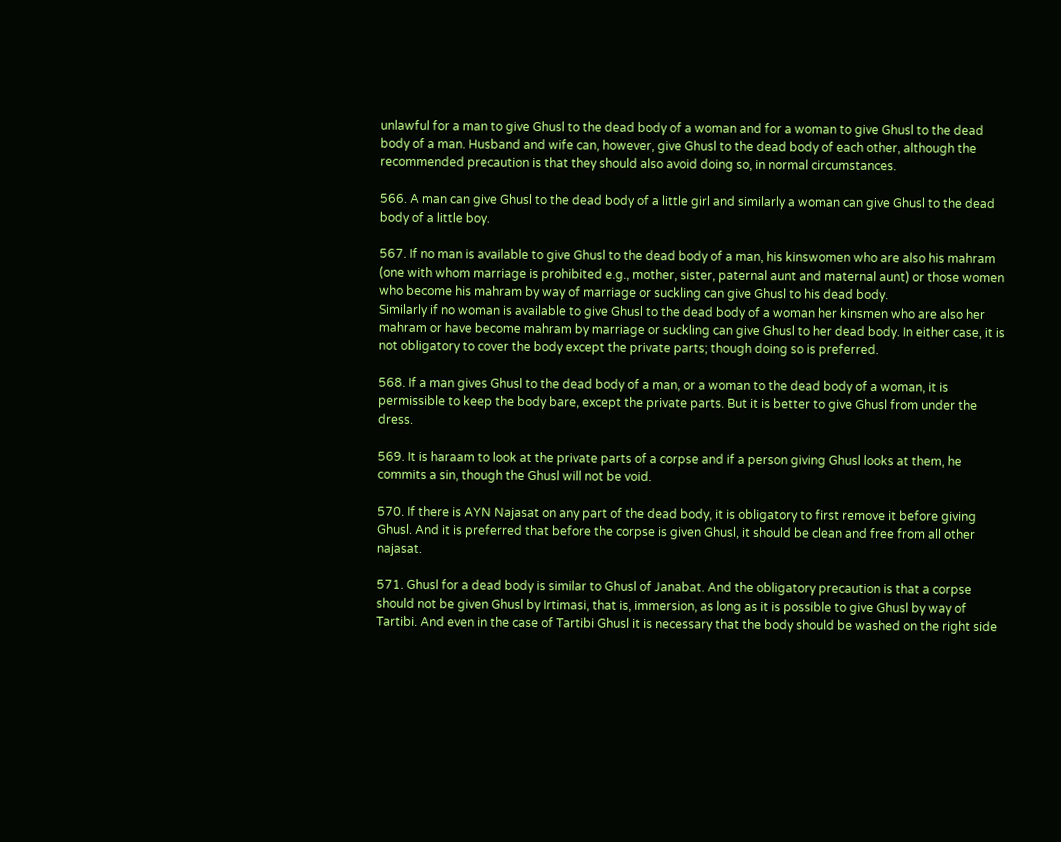unlawful for a man to give Ghusl to the dead body of a woman and for a woman to give Ghusl to the dead body of a man. Husband and wife can, however, give Ghusl to the dead body of each other, although the recommended precaution is that they should also avoid doing so, in normal circumstances.

566. A man can give Ghusl to the dead body of a little girl and similarly a woman can give Ghusl to the dead body of a little boy.

567. If no man is available to give Ghusl to the dead body of a man, his kinswomen who are also his mahram (one with whom marriage is prohibited e.g., mother, sister, paternal aunt and maternal aunt) or those women who become his mahram by way of marriage or suckling can give Ghusl to his dead body.
Similarly if no woman is available to give Ghusl to the dead body of a woman her kinsmen who are also her mahram or have become mahram by marriage or suckling can give Ghusl to her dead body. In either case, it is not obligatory to cover the body except the private parts; though doing so is preferred.

568. If a man gives Ghusl to the dead body of a man, or a woman to the dead body of a woman, it is permissible to keep the body bare, except the private parts. But it is better to give Ghusl from under the dress.

569. It is haraam to look at the private parts of a corpse and if a person giving Ghusl looks at them, he commits a sin, though the Ghusl will not be void.

570. If there is AYN Najasat on any part of the dead body, it is obligatory to first remove it before giving Ghusl. And it is preferred that before the corpse is given Ghusl, it should be clean and free from all other najasat.

571. Ghusl for a dead body is similar to Ghusl of Janabat. And the obligatory precaution is that a corpse should not be given Ghusl by Irtimasi, that is, immersion, as long as it is possible to give Ghusl by way of Tartibi. And even in the case of Tartibi Ghusl it is necessary that the body should be washed on the right side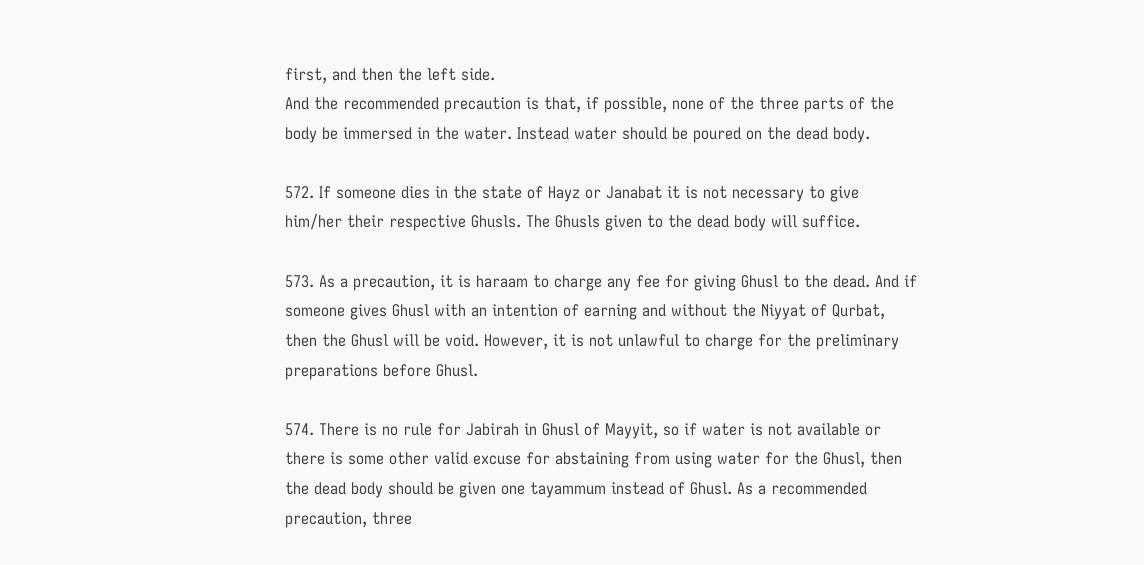first, and then the left side.
And the recommended precaution is that, if possible, none of the three parts of the body be immersed in the water. Instead water should be poured on the dead body.

572. If someone dies in the state of Hayz or Janabat it is not necessary to give him/her their respective Ghusls. The Ghusls given to the dead body will suffice.

573. As a precaution, it is haraam to charge any fee for giving Ghusl to the dead. And if someone gives Ghusl with an intention of earning and without the Niyyat of Qurbat, then the Ghusl will be void. However, it is not unlawful to charge for the preliminary preparations before Ghusl.

574. There is no rule for Jabirah in Ghusl of Mayyit, so if water is not available or there is some other valid excuse for abstaining from using water for the Ghusl, then the dead body should be given one tayammum instead of Ghusl. As a recommended precaution, three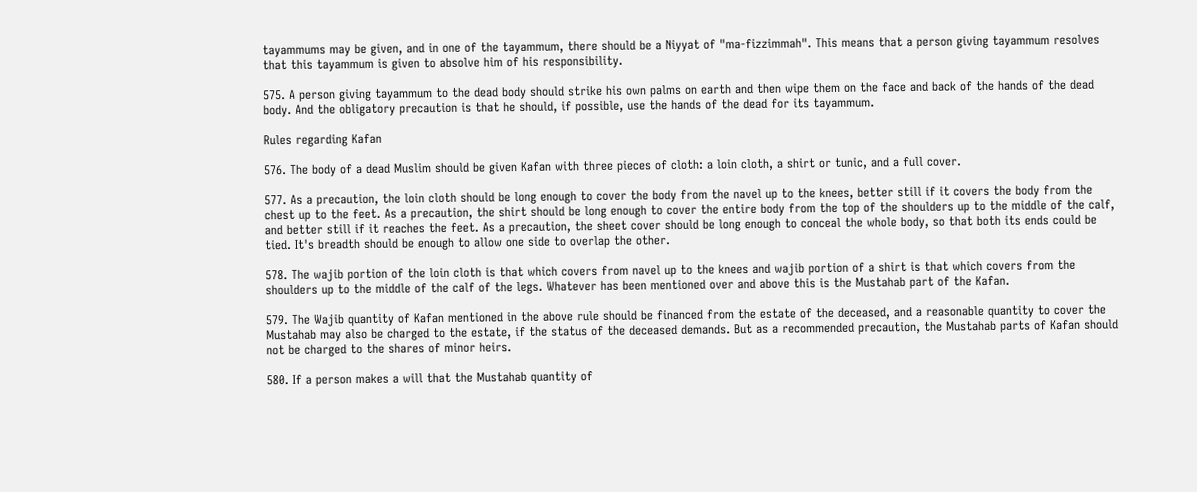tayammums may be given, and in one of the tayammum, there should be a Niyyat of "ma-fizzimmah". This means that a person giving tayammum resolves that this tayammum is given to absolve him of his responsibility.

575. A person giving tayammum to the dead body should strike his own palms on earth and then wipe them on the face and back of the hands of the dead body. And the obligatory precaution is that he should, if possible, use the hands of the dead for its tayammum.

Rules regarding Kafan

576. The body of a dead Muslim should be given Kafan with three pieces of cloth: a loin cloth, a shirt or tunic, and a full cover.

577. As a precaution, the loin cloth should be long enough to cover the body from the navel up to the knees, better still if it covers the body from the chest up to the feet. As a precaution, the shirt should be long enough to cover the entire body from the top of the shoulders up to the middle of the calf, and better still if it reaches the feet. As a precaution, the sheet cover should be long enough to conceal the whole body, so that both its ends could be tied. It's breadth should be enough to allow one side to overlap the other.

578. The wajib portion of the loin cloth is that which covers from navel up to the knees and wajib portion of a shirt is that which covers from the shoulders up to the middle of the calf of the legs. Whatever has been mentioned over and above this is the Mustahab part of the Kafan.

579. The Wajib quantity of Kafan mentioned in the above rule should be financed from the estate of the deceased, and a reasonable quantity to cover the Mustahab may also be charged to the estate, if the status of the deceased demands. But as a recommended precaution, the Mustahab parts of Kafan should not be charged to the shares of minor heirs.

580. If a person makes a will that the Mustahab quantity of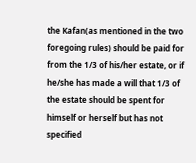the Kafan(as mentioned in the two foregoing rules) should be paid for from the 1/3 of his/her estate, or if he/she has made a will that 1/3 of the estate should be spent for himself or herself but has not specified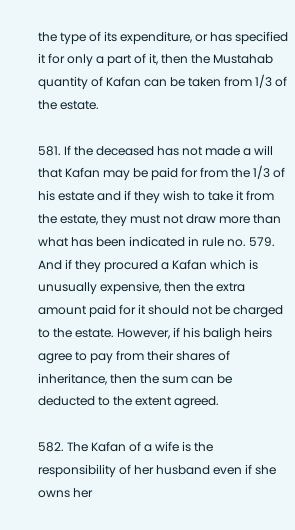the type of its expenditure, or has specified it for only a part of it, then the Mustahab quantity of Kafan can be taken from 1/3 of the estate.

581. If the deceased has not made a will that Kafan may be paid for from the 1/3 of his estate and if they wish to take it from the estate, they must not draw more than what has been indicated in rule no. 579. And if they procured a Kafan which is unusually expensive, then the extra amount paid for it should not be charged to the estate. However, if his baligh heirs agree to pay from their shares of inheritance, then the sum can be deducted to the extent agreed.

582. The Kafan of a wife is the responsibility of her husband even if she owns her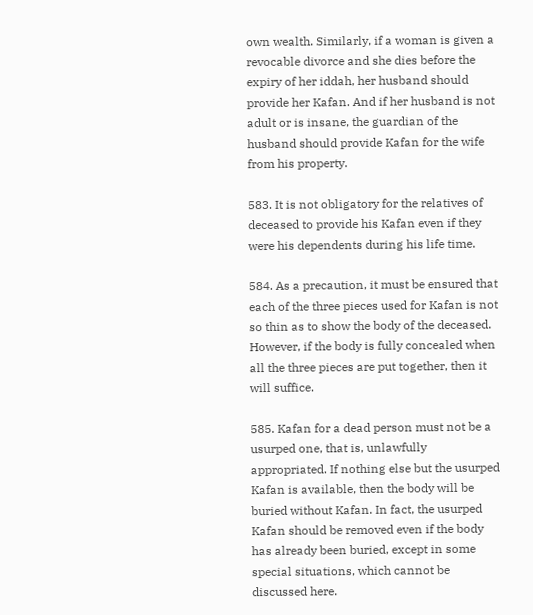own wealth. Similarly, if a woman is given a revocable divorce and she dies before the expiry of her iddah, her husband should provide her Kafan. And if her husband is not adult or is insane, the guardian of the husband should provide Kafan for the wife from his property.

583. It is not obligatory for the relatives of deceased to provide his Kafan even if they were his dependents during his life time.

584. As a precaution, it must be ensured that each of the three pieces used for Kafan is not so thin as to show the body of the deceased. However, if the body is fully concealed when all the three pieces are put together, then it will suffice.

585. Kafan for a dead person must not be a usurped one, that is, unlawfully appropriated. If nothing else but the usurped Kafan is available, then the body will be buried without Kafan. In fact, the usurped Kafan should be removed even if the body has already been buried, except in some special situations, which cannot be discussed here.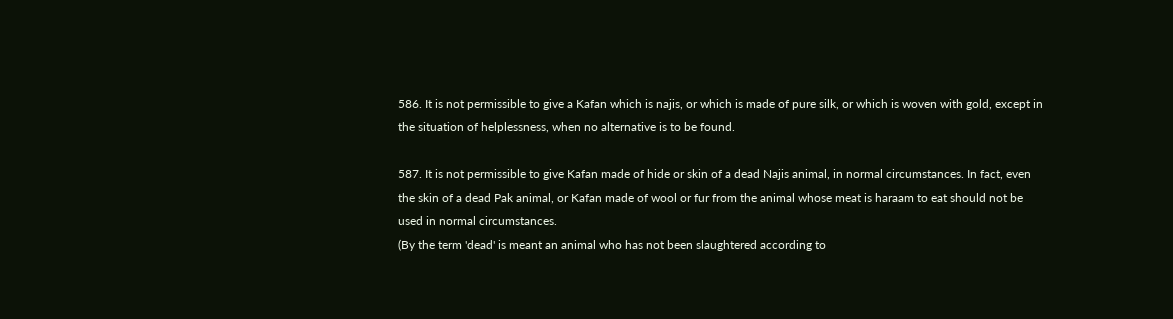586. It is not permissible to give a Kafan which is najis, or which is made of pure silk, or which is woven with gold, except in the situation of helplessness, when no alternative is to be found.

587. It is not permissible to give Kafan made of hide or skin of a dead Najis animal, in normal circumstances. In fact, even the skin of a dead Pak animal, or Kafan made of wool or fur from the animal whose meat is haraam to eat should not be used in normal circumstances.
(By the term 'dead' is meant an animal who has not been slaughtered according to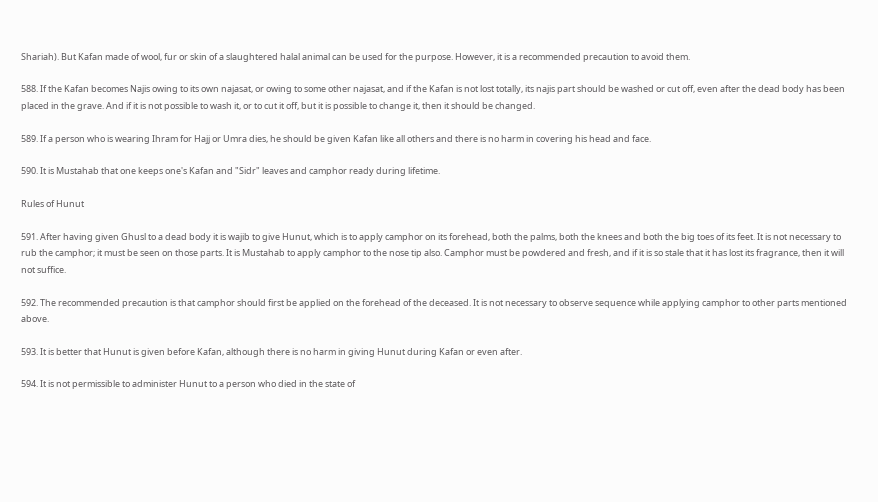Shariah). But Kafan made of wool, fur or skin of a slaughtered halal animal can be used for the purpose. However, it is a recommended precaution to avoid them.

588. If the Kafan becomes Najis owing to its own najasat, or owing to some other najasat, and if the Kafan is not lost totally, its najis part should be washed or cut off, even after the dead body has been placed in the grave. And if it is not possible to wash it, or to cut it off, but it is possible to change it, then it should be changed.

589. If a person who is wearing Ihram for Hajj or Umra dies, he should be given Kafan like all others and there is no harm in covering his head and face.

590. It is Mustahab that one keeps one's Kafan and "Sidr" leaves and camphor ready during lifetime.

Rules of Hunut

591. After having given Ghusl to a dead body it is wajib to give Hunut, which is to apply camphor on its forehead, both the palms, both the knees and both the big toes of its feet. It is not necessary to rub the camphor; it must be seen on those parts. It is Mustahab to apply camphor to the nose tip also. Camphor must be powdered and fresh, and if it is so stale that it has lost its fragrance, then it will not suffice.

592. The recommended precaution is that camphor should first be applied on the forehead of the deceased. It is not necessary to observe sequence while applying camphor to other parts mentioned above.

593. It is better that Hunut is given before Kafan, although there is no harm in giving Hunut during Kafan or even after.

594. It is not permissible to administer Hunut to a person who died in the state of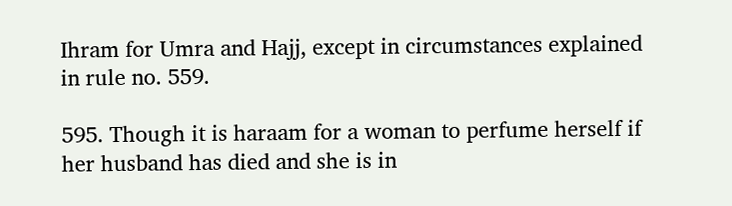Ihram for Umra and Hajj, except in circumstances explained in rule no. 559.

595. Though it is haraam for a woman to perfume herself if her husband has died and she is in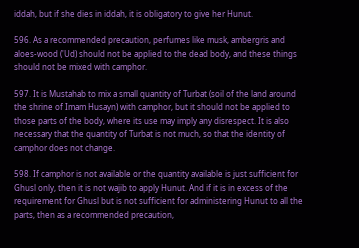iddah, but if she dies in iddah, it is obligatory to give her Hunut.

596. As a recommended precaution, perfumes like musk, ambergris and aloes-wood ('Ud) should not be applied to the dead body, and these things should not be mixed with camphor.

597. It is Mustahab to mix a small quantity of Turbat (soil of the land around the shrine of Imam Husayn) with camphor, but it should not be applied to those parts of the body, where its use may imply any disrespect. It is also necessary that the quantity of Turbat is not much, so that the identity of camphor does not change.

598. If camphor is not available or the quantity available is just sufficient for Ghusl only, then it is not wajib to apply Hunut. And if it is in excess of the requirement for Ghusl but is not sufficient for administering Hunut to all the parts, then as a recommended precaution,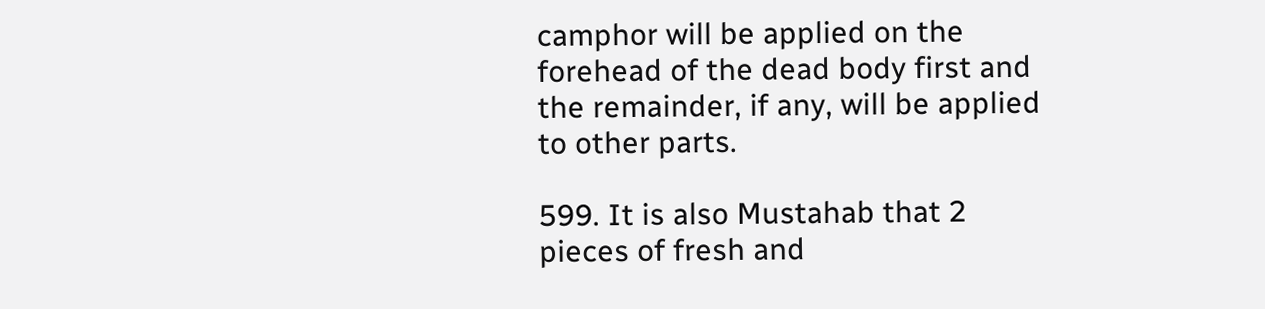camphor will be applied on the forehead of the dead body first and the remainder, if any, will be applied to other parts.

599. It is also Mustahab that 2 pieces of fresh and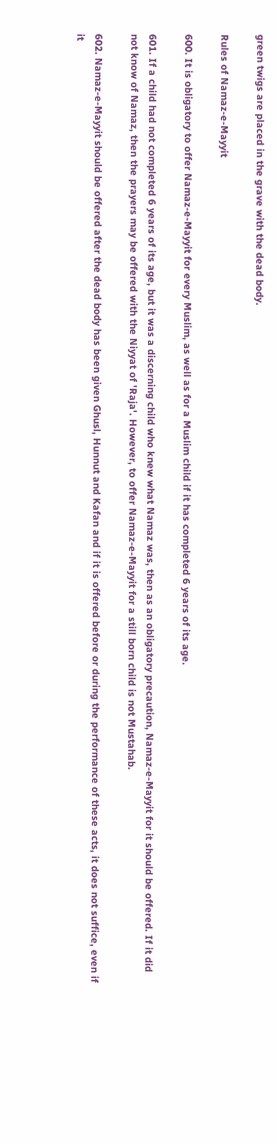green twigs are placed in the grave with the dead body.

Rules of Namaz-e-Mayyit

600. It is obligatory to offer Namaz-e-Mayyit for every Muslim, as well as for a Muslim child if it has completed 6 years of its age.

601. If a child had not completed 6 years of its age, but it was a discerning child who knew what Namaz was, then as an obligatory precaution, Namaz-e-Mayyit for it should be offered. If it did not know of Namaz, then the prayers may be offered with the Niyyat of 'Raja'. However, to offer Namaz-e-Mayyit for a still born child is not Mustahab.

602. Namaz-e-Mayyit should be offered after the dead body has been given Ghusl, Hunnut and Kafan and if it is offered before or during the performance of these acts, it does not suffice, even if it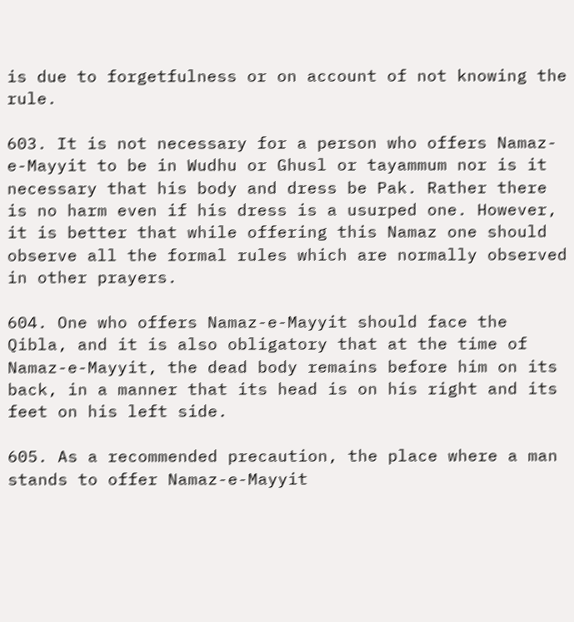is due to forgetfulness or on account of not knowing the rule.

603. It is not necessary for a person who offers Namaz-e-Mayyit to be in Wudhu or Ghusl or tayammum nor is it necessary that his body and dress be Pak. Rather there is no harm even if his dress is a usurped one. However, it is better that while offering this Namaz one should observe all the formal rules which are normally observed in other prayers.

604. One who offers Namaz-e-Mayyit should face the Qibla, and it is also obligatory that at the time of Namaz-e-Mayyit, the dead body remains before him on its back, in a manner that its head is on his right and its feet on his left side.

605. As a recommended precaution, the place where a man stands to offer Namaz-e-Mayyit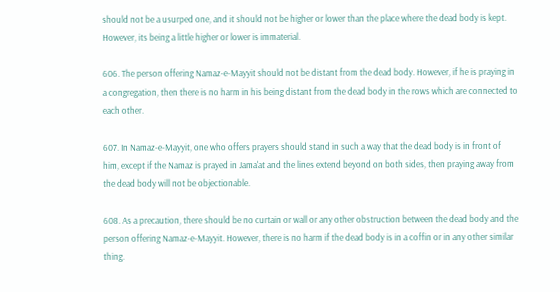should not be a usurped one, and it should not be higher or lower than the place where the dead body is kept. However, its being a little higher or lower is immaterial.

606. The person offering Namaz-e-Mayyit should not be distant from the dead body. However, if he is praying in a congregation, then there is no harm in his being distant from the dead body in the rows which are connected to each other.

607. In Namaz-e-Mayyit, one who offers prayers should stand in such a way that the dead body is in front of him, except if the Namaz is prayed in Jama'at and the lines extend beyond on both sides, then praying away from the dead body will not be objectionable.

608. As a precaution, there should be no curtain or wall or any other obstruction between the dead body and the person offering Namaz-e-Mayyit. However, there is no harm if the dead body is in a coffin or in any other similar thing.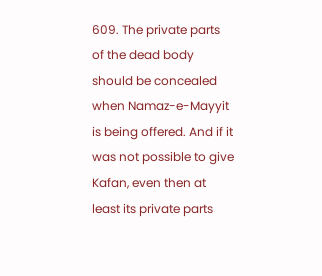609. The private parts of the dead body should be concealed when Namaz-e-Mayyit is being offered. And if it was not possible to give Kafan, even then at least its private parts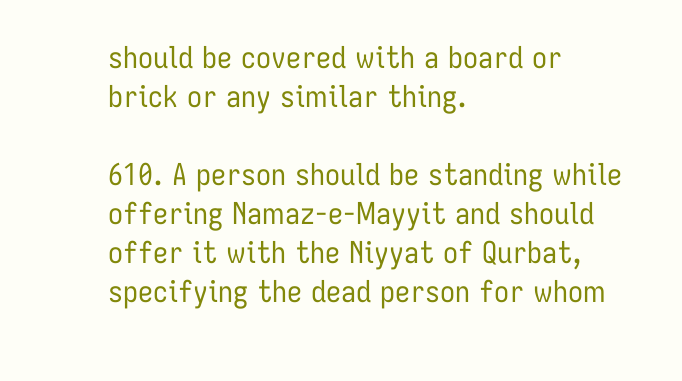should be covered with a board or brick or any similar thing.

610. A person should be standing while offering Namaz-e-Mayyit and should offer it with the Niyyat of Qurbat, specifying the dead person for whom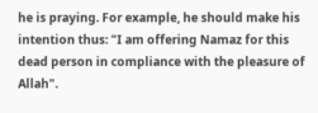he is praying. For example, he should make his intention thus: "I am offering Namaz for this dead person in compliance with the pleasure of Allah".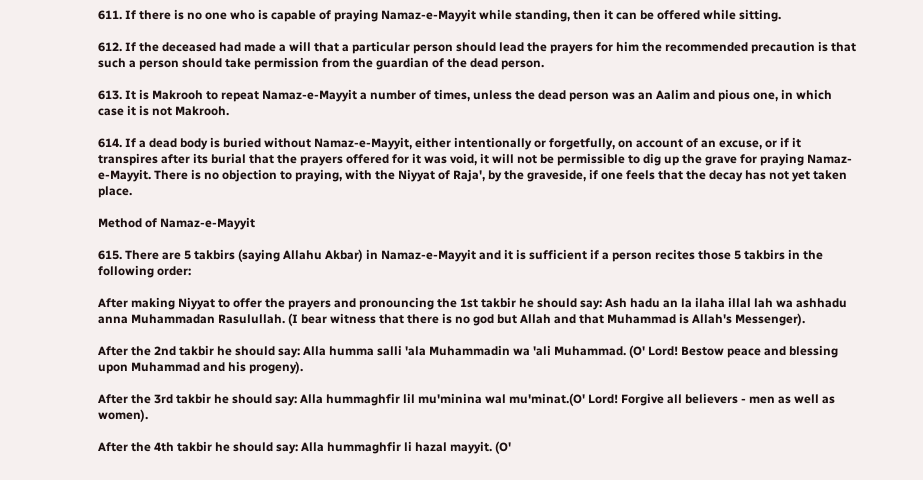611. If there is no one who is capable of praying Namaz-e-Mayyit while standing, then it can be offered while sitting.

612. If the deceased had made a will that a particular person should lead the prayers for him the recommended precaution is that such a person should take permission from the guardian of the dead person.

613. It is Makrooh to repeat Namaz-e-Mayyit a number of times, unless the dead person was an Aalim and pious one, in which case it is not Makrooh.

614. If a dead body is buried without Namaz-e-Mayyit, either intentionally or forgetfully, on account of an excuse, or if it transpires after its burial that the prayers offered for it was void, it will not be permissible to dig up the grave for praying Namaz-e-Mayyit. There is no objection to praying, with the Niyyat of Raja', by the graveside, if one feels that the decay has not yet taken place.

Method of Namaz-e-Mayyit

615. There are 5 takbirs (saying Allahu Akbar) in Namaz-e-Mayyit and it is sufficient if a person recites those 5 takbirs in the following order:

After making Niyyat to offer the prayers and pronouncing the 1st takbir he should say: Ash hadu an la ilaha illal lah wa ashhadu anna Muhammadan Rasulullah. (I bear witness that there is no god but Allah and that Muhammad is Allah's Messenger).

After the 2nd takbir he should say: Alla humma salli 'ala Muhammadin wa 'ali Muhammad. (O' Lord! Bestow peace and blessing upon Muhammad and his progeny).

After the 3rd takbir he should say: Alla hummaghfir lil mu'minina wal mu'minat.(O' Lord! Forgive all believers - men as well as women).

After the 4th takbir he should say: Alla hummaghfir li hazal mayyit. (O'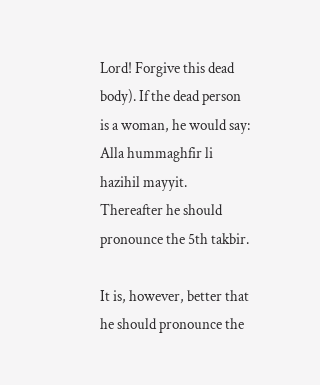Lord! Forgive this dead body). If the dead person is a woman, he would say: Alla hummaghfir li hazihil mayyit. Thereafter he should pronounce the 5th takbir.

It is, however, better that he should pronounce the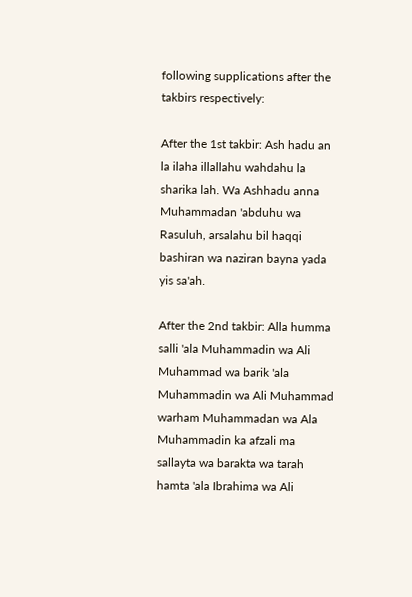following supplications after the takbirs respectively:

After the 1st takbir: Ash hadu an la ilaha illallahu wahdahu la sharika lah. Wa Ashhadu anna Muhammadan 'abduhu wa Rasuluh, arsalahu bil haqqi bashiran wa naziran bayna yada yis sa'ah.

After the 2nd takbir: Alla humma salli 'ala Muhammadin wa Ali Muhammad wa barik 'ala Muhammadin wa Ali Muhammad warham Muhammadan wa Ala Muhammadin ka afzali ma sallayta wa barakta wa tarah hamta 'ala Ibrahima wa Ali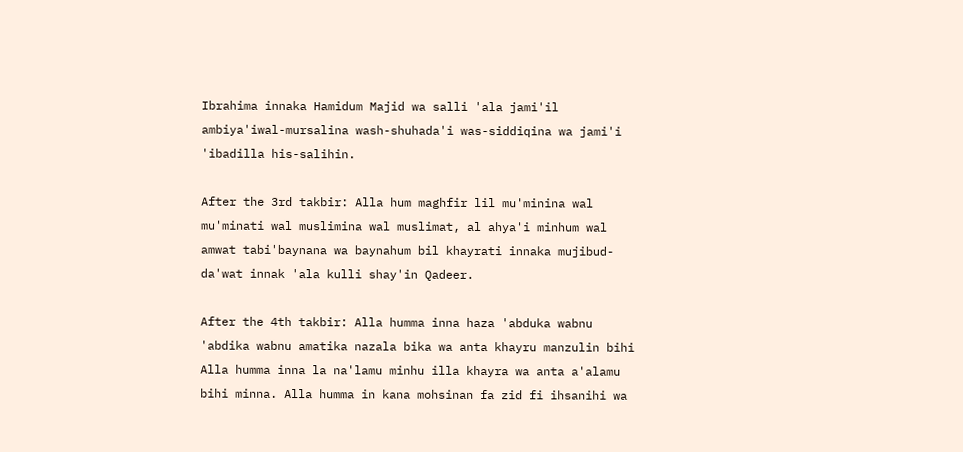Ibrahima innaka Hamidum Majid wa salli 'ala jami'il ambiya'iwal-mursalina wash-shuhada'i was-siddiqina wa jami'i 'ibadilla his-salihin.

After the 3rd takbir: Alla hum maghfir lil mu'minina wal mu'minati wal muslimina wal muslimat, al ahya'i minhum wal amwat tabi'baynana wa baynahum bil khayrati innaka mujibud-da'wat innak 'ala kulli shay'in Qadeer.

After the 4th takbir: Alla humma inna haza 'abduka wabnu 'abdika wabnu amatika nazala bika wa anta khayru manzulin bihi Alla humma inna la na'lamu minhu illa khayra wa anta a'alamu bihi minna. Alla humma in kana mohsinan fa zid fi ihsanihi wa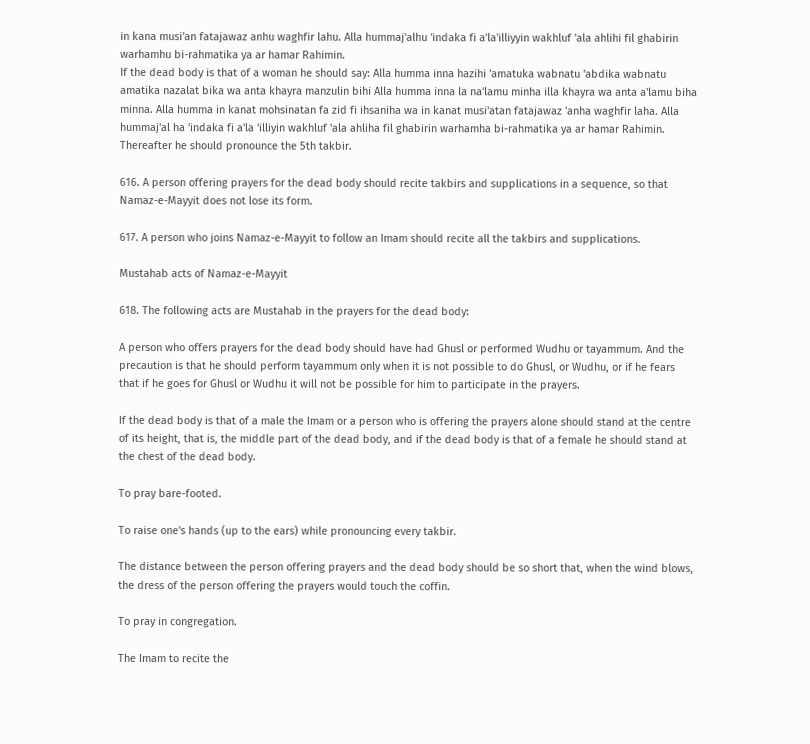in kana musi'an fatajawaz anhu waghfir lahu. Alla hummaj'alhu 'indaka fi a'la'illiyyin wakhluf 'ala ahlihi fil ghabirin warhamhu bi-rahmatika ya ar hamar Rahimin.
If the dead body is that of a woman he should say: Alla humma inna hazihi 'amatuka wabnatu 'abdika wabnatu amatika nazalat bika wa anta khayra manzulin bihi Alla humma inna la na'lamu minha illa khayra wa anta a'lamu biha minna. Alla humma in kanat mohsinatan fa zid fi ihsaniha wa in kanat musi'atan fatajawaz 'anha waghfir laha. Alla hummaj'al ha 'indaka fi a'la 'illiyin wakhluf 'ala ahliha fil ghabirin warhamha bi-rahmatika ya ar hamar Rahimin. Thereafter he should pronounce the 5th takbir.

616. A person offering prayers for the dead body should recite takbirs and supplications in a sequence, so that Namaz-e-Mayyit does not lose its form.

617. A person who joins Namaz-e-Mayyit to follow an Imam should recite all the takbirs and supplications.

Mustahab acts of Namaz-e-Mayyit

618. The following acts are Mustahab in the prayers for the dead body:

A person who offers prayers for the dead body should have had Ghusl or performed Wudhu or tayammum. And the precaution is that he should perform tayammum only when it is not possible to do Ghusl, or Wudhu, or if he fears that if he goes for Ghusl or Wudhu it will not be possible for him to participate in the prayers.

If the dead body is that of a male the Imam or a person who is offering the prayers alone should stand at the centre of its height, that is, the middle part of the dead body, and if the dead body is that of a female he should stand at the chest of the dead body.

To pray bare-footed.

To raise one's hands (up to the ears) while pronouncing every takbir.

The distance between the person offering prayers and the dead body should be so short that, when the wind blows, the dress of the person offering the prayers would touch the coffin.

To pray in congregation.

The Imam to recite the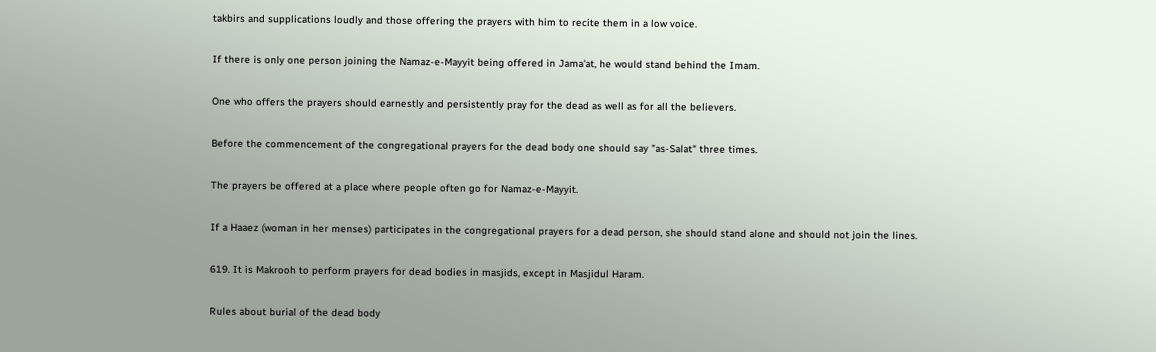takbirs and supplications loudly and those offering the prayers with him to recite them in a low voice.

If there is only one person joining the Namaz-e-Mayyit being offered in Jama'at, he would stand behind the Imam.

One who offers the prayers should earnestly and persistently pray for the dead as well as for all the believers.

Before the commencement of the congregational prayers for the dead body one should say "as-Salat" three times.

The prayers be offered at a place where people often go for Namaz-e-Mayyit.

If a Haaez (woman in her menses) participates in the congregational prayers for a dead person, she should stand alone and should not join the lines.

619. It is Makrooh to perform prayers for dead bodies in masjids, except in Masjidul Haram.

Rules about burial of the dead body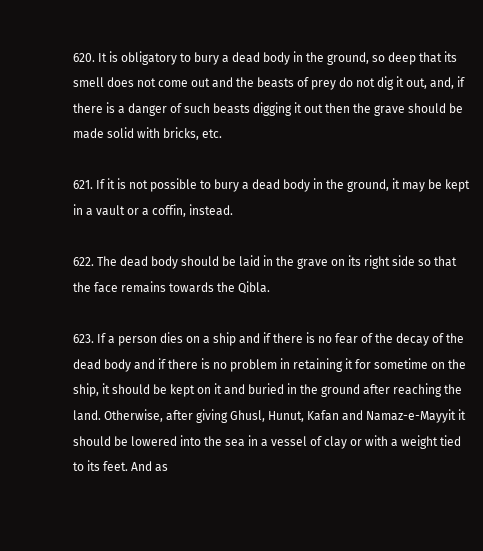620. It is obligatory to bury a dead body in the ground, so deep that its smell does not come out and the beasts of prey do not dig it out, and, if there is a danger of such beasts digging it out then the grave should be made solid with bricks, etc.

621. If it is not possible to bury a dead body in the ground, it may be kept in a vault or a coffin, instead.

622. The dead body should be laid in the grave on its right side so that the face remains towards the Qibla.

623. If a person dies on a ship and if there is no fear of the decay of the dead body and if there is no problem in retaining it for sometime on the ship, it should be kept on it and buried in the ground after reaching the land. Otherwise, after giving Ghusl, Hunut, Kafan and Namaz-e-Mayyit it should be lowered into the sea in a vessel of clay or with a weight tied to its feet. And as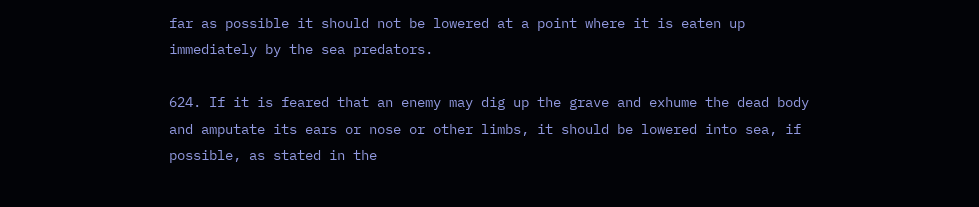far as possible it should not be lowered at a point where it is eaten up immediately by the sea predators.

624. If it is feared that an enemy may dig up the grave and exhume the dead body and amputate its ears or nose or other limbs, it should be lowered into sea, if possible, as stated in the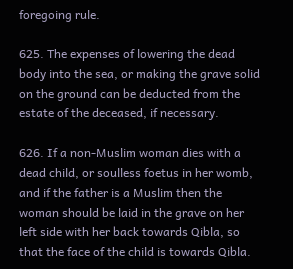foregoing rule.

625. The expenses of lowering the dead body into the sea, or making the grave solid on the ground can be deducted from the estate of the deceased, if necessary.

626. If a non-Muslim woman dies with a dead child, or soulless foetus in her womb, and if the father is a Muslim then the woman should be laid in the grave on her left side with her back towards Qibla, so that the face of the child is towards Qibla.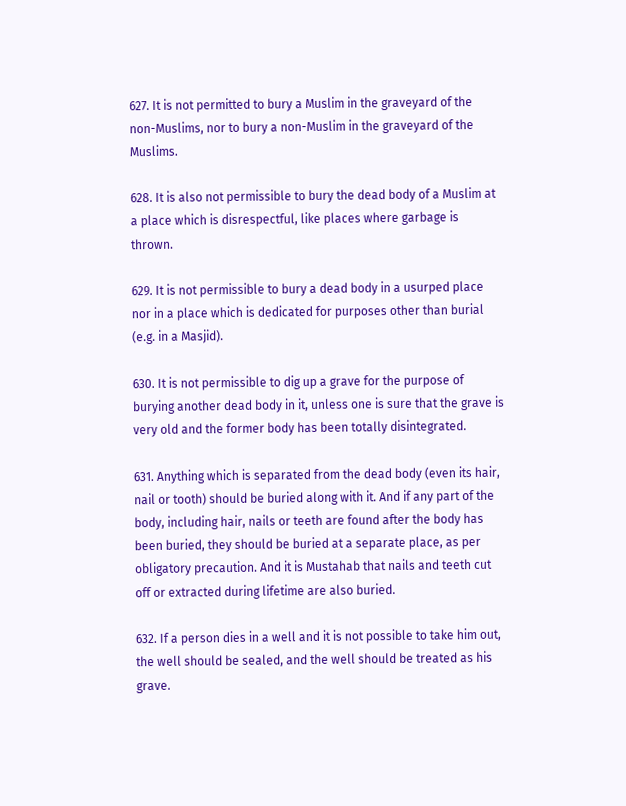627. It is not permitted to bury a Muslim in the graveyard of the non-Muslims, nor to bury a non-Muslim in the graveyard of the Muslims.

628. It is also not permissible to bury the dead body of a Muslim at a place which is disrespectful, like places where garbage is thrown.

629. It is not permissible to bury a dead body in a usurped place nor in a place which is dedicated for purposes other than burial (e.g. in a Masjid).

630. It is not permissible to dig up a grave for the purpose of burying another dead body in it, unless one is sure that the grave is very old and the former body has been totally disintegrated.

631. Anything which is separated from the dead body (even its hair, nail or tooth) should be buried along with it. And if any part of the body, including hair, nails or teeth are found after the body has been buried, they should be buried at a separate place, as per obligatory precaution. And it is Mustahab that nails and teeth cut off or extracted during lifetime are also buried.

632. If a person dies in a well and it is not possible to take him out, the well should be sealed, and the well should be treated as his grave.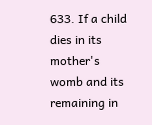633. If a child dies in its mother's womb and its remaining in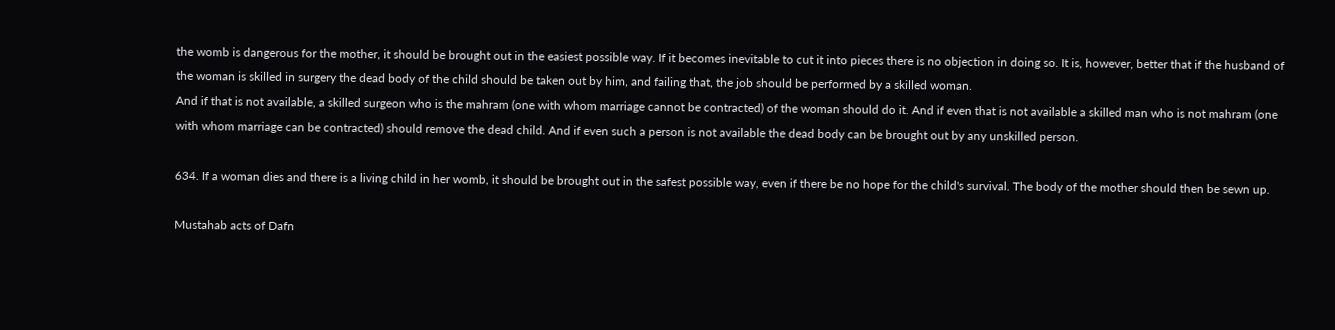the womb is dangerous for the mother, it should be brought out in the easiest possible way. If it becomes inevitable to cut it into pieces there is no objection in doing so. It is, however, better that if the husband of the woman is skilled in surgery the dead body of the child should be taken out by him, and failing that, the job should be performed by a skilled woman.
And if that is not available, a skilled surgeon who is the mahram (one with whom marriage cannot be contracted) of the woman should do it. And if even that is not available a skilled man who is not mahram (one with whom marriage can be contracted) should remove the dead child. And if even such a person is not available the dead body can be brought out by any unskilled person.

634. If a woman dies and there is a living child in her womb, it should be brought out in the safest possible way, even if there be no hope for the child's survival. The body of the mother should then be sewn up.

Mustahab acts of Dafn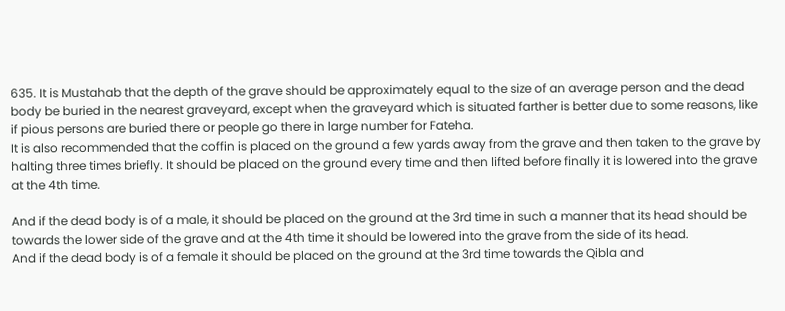635. It is Mustahab that the depth of the grave should be approximately equal to the size of an average person and the dead body be buried in the nearest graveyard, except when the graveyard which is situated farther is better due to some reasons, like if pious persons are buried there or people go there in large number for Fateha.
It is also recommended that the coffin is placed on the ground a few yards away from the grave and then taken to the grave by halting three times briefly. It should be placed on the ground every time and then lifted before finally it is lowered into the grave at the 4th time.

And if the dead body is of a male, it should be placed on the ground at the 3rd time in such a manner that its head should be towards the lower side of the grave and at the 4th time it should be lowered into the grave from the side of its head.
And if the dead body is of a female it should be placed on the ground at the 3rd time towards the Qibla and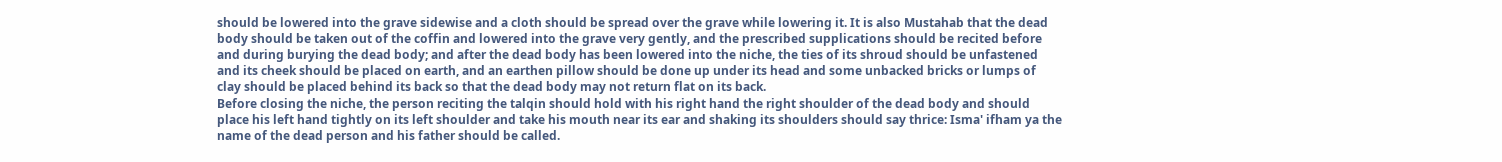should be lowered into the grave sidewise and a cloth should be spread over the grave while lowering it. It is also Mustahab that the dead body should be taken out of the coffin and lowered into the grave very gently, and the prescribed supplications should be recited before and during burying the dead body; and after the dead body has been lowered into the niche, the ties of its shroud should be unfastened and its cheek should be placed on earth, and an earthen pillow should be done up under its head and some unbacked bricks or lumps of clay should be placed behind its back so that the dead body may not return flat on its back.
Before closing the niche, the person reciting the talqin should hold with his right hand the right shoulder of the dead body and should place his left hand tightly on its left shoulder and take his mouth near its ear and shaking its shoulders should say thrice: Isma' ifham ya the name of the dead person and his father should be called.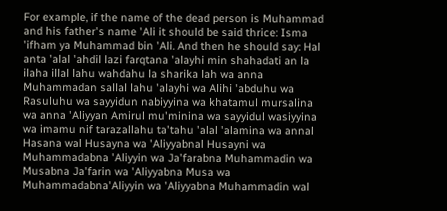For example, if the name of the dead person is Muhammad and his father's name 'Ali it should be said thrice: Isma 'ifham ya Muhammad bin 'Ali. And then he should say: Hal anta 'alal 'ahdil lazi farqtana 'alayhi min shahadati an la ilaha illal lahu wahdahu la sharika lah wa anna Muhammadan sallal lahu 'alayhi wa Alihi 'abduhu wa Rasuluhu wa sayyidun nabiyyina wa khatamul mursalina wa anna 'Aliyyan Amirul mu'minina wa sayyidul wasiyyina wa imamu nif tarazallahu ta'tahu 'alal 'alamina wa annal Hasana wal Husayna wa 'Aliyyabnal Husayni wa Muhammadabna 'Aliyyin wa Ja'farabna Muhammadin wa Musabna Ja'farin wa 'Aliyyabna Musa wa Muhammadabna'Aliyyin wa 'Aliyyabna Muhammadin wal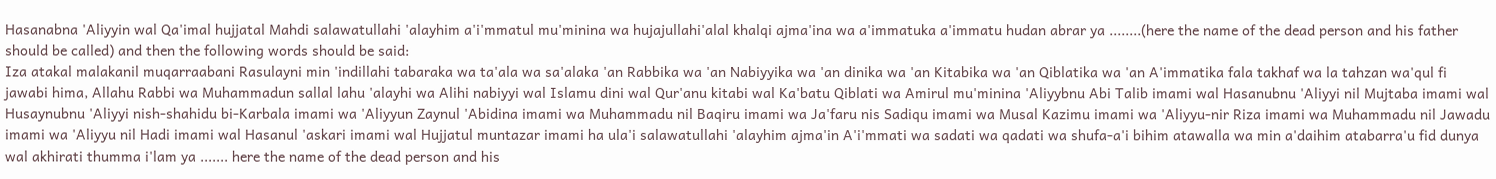Hasanabna 'Aliyyin wal Qa'imal hujjatal Mahdi salawatullahi 'alayhim a'i'mmatul mu'minina wa hujajullahi'alal khalqi ajma'ina wa a'immatuka a'immatu hudan abrar ya ........(here the name of the dead person and his father should be called) and then the following words should be said:
Iza atakal malakanil muqarraabani Rasulayni min 'indillahi tabaraka wa ta'ala wa sa'alaka 'an Rabbika wa 'an Nabiyyika wa 'an dinika wa 'an Kitabika wa 'an Qiblatika wa 'an A'immatika fala takhaf wa la tahzan wa'qul fi jawabi hima, Allahu Rabbi wa Muhammadun sallal lahu 'alayhi wa Alihi nabiyyi wal Islamu dini wal Qur'anu kitabi wal Ka'batu Qiblati wa Amirul mu'minina 'Aliyybnu Abi Talib imami wal Hasanubnu 'Aliyyi nil Mujtaba imami wal Husaynubnu 'Aliyyi nish-shahidu bi-Karbala imami wa 'Aliyyun Zaynul 'Abidina imami wa Muhammadu nil Baqiru imami wa Ja'faru nis Sadiqu imami wa Musal Kazimu imami wa 'Aliyyu-nir Riza imami wa Muhammadu nil Jawadu imami wa 'Aliyyu nil Hadi imami wal Hasanul 'askari imami wal Hujjatul muntazar imami ha ula'i salawatullahi 'alayhim ajma'in A'i'mmati wa sadati wa qadati wa shufa-a'i bihim atawalla wa min a'daihim atabarra'u fid dunya wal akhirati thumma i'lam ya ....... here the name of the dead person and his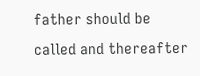father should be called and thereafter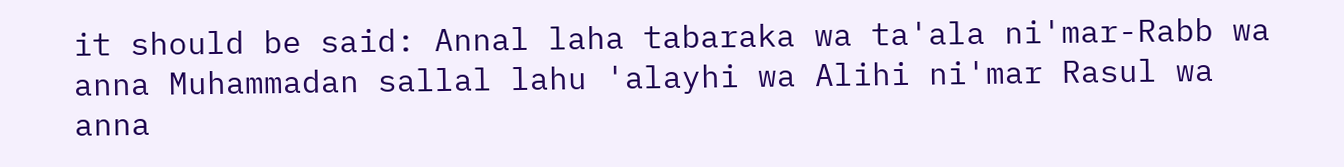it should be said: Annal laha tabaraka wa ta'ala ni'mar-Rabb wa anna Muhammadan sallal lahu 'alayhi wa Alihi ni'mar Rasul wa anna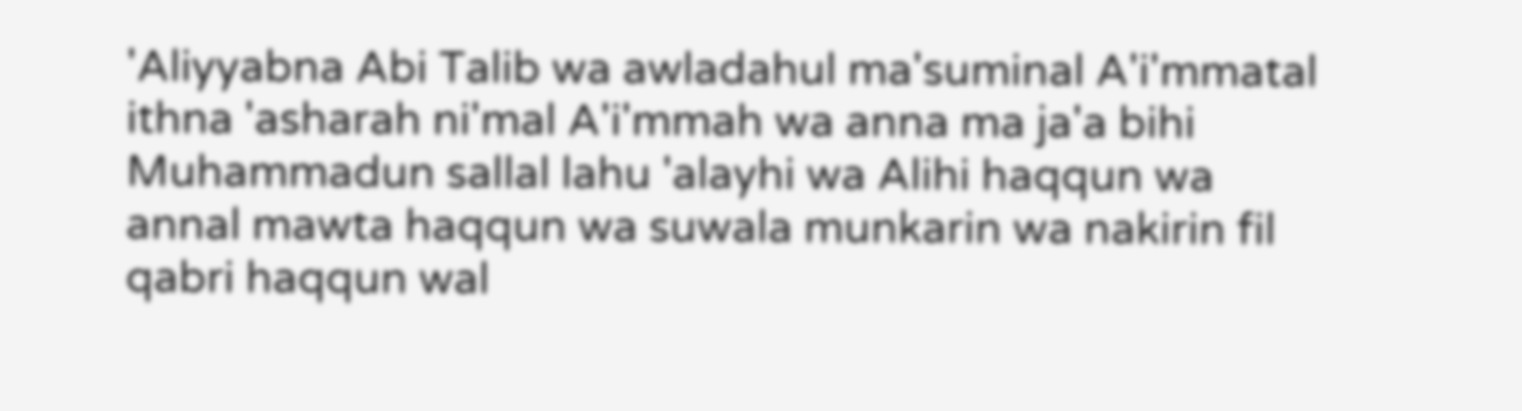'Aliyyabna Abi Talib wa awladahul ma'suminal A'i'mmatal ithna 'asharah ni'mal A'i'mmah wa anna ma ja'a bihi Muhammadun sallal lahu 'alayhi wa Alihi haqqun wa annal mawta haqqun wa suwala munkarin wa nakirin fil qabri haqqun wal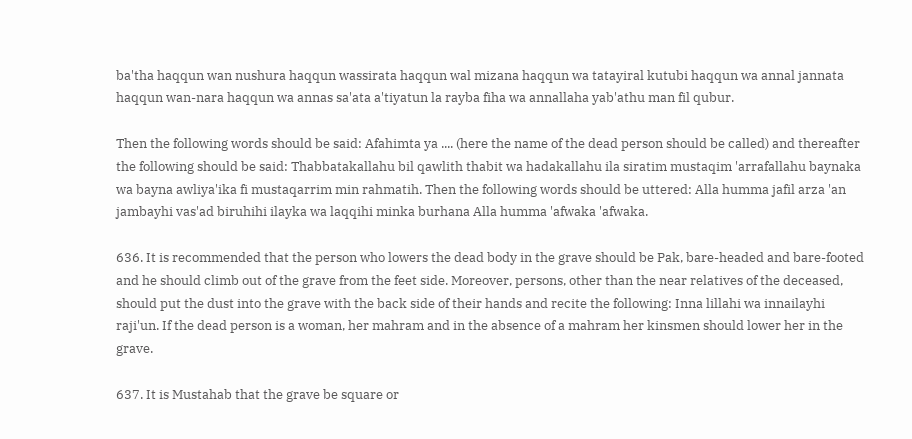ba'tha haqqun wan nushura haqqun wassirata haqqun wal mizana haqqun wa tatayiral kutubi haqqun wa annal jannata haqqun wan-nara haqqun wa annas sa'ata a'tiyatun la rayba fiha wa annallaha yab'athu man fil qubur.

Then the following words should be said: Afahimta ya .... (here the name of the dead person should be called) and thereafter the following should be said: Thabbatakallahu bil qawlith thabit wa hadakallahu ila siratim mustaqim 'arrafallahu baynaka wa bayna awliya'ika fi mustaqarrim min rahmatih. Then the following words should be uttered: Alla humma jafil arza 'an jambayhi vas'ad biruhihi ilayka wa laqqihi minka burhana Alla humma 'afwaka 'afwaka.

636. It is recommended that the person who lowers the dead body in the grave should be Pak, bare-headed and bare-footed and he should climb out of the grave from the feet side. Moreover, persons, other than the near relatives of the deceased, should put the dust into the grave with the back side of their hands and recite the following: Inna lillahi wa innailayhi raji'un. If the dead person is a woman, her mahram and in the absence of a mahram her kinsmen should lower her in the grave.

637. It is Mustahab that the grave be square or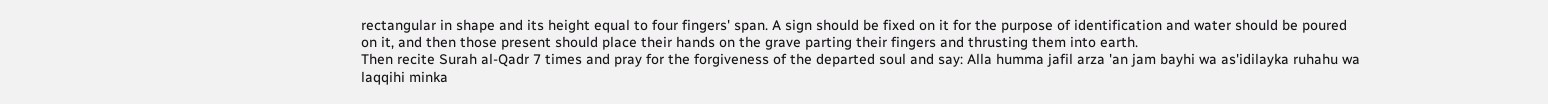rectangular in shape and its height equal to four fingers' span. A sign should be fixed on it for the purpose of identification and water should be poured on it, and then those present should place their hands on the grave parting their fingers and thrusting them into earth.
Then recite Surah al-Qadr 7 times and pray for the forgiveness of the departed soul and say: Alla humma jafil arza 'an jam bayhi wa as'idilayka ruhahu wa laqqihi minka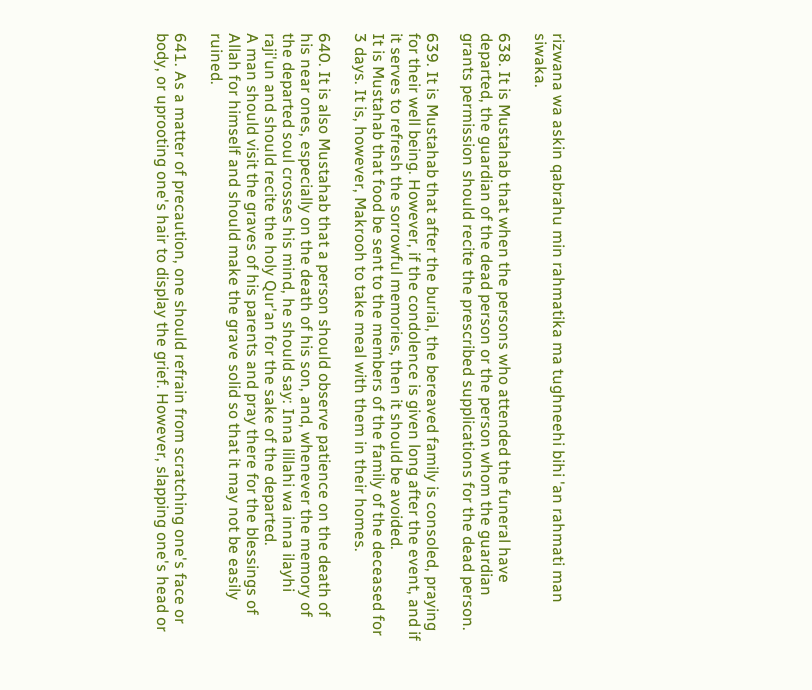rizwana wa askin qabrahu min rahmatika ma tughneehi bihi 'an rahmati man siwaka.

638. It is Mustahab that when the persons who attended the funeral have departed, the guardian of the dead person or the person whom the guardian grants permission should recite the prescribed supplications for the dead person.

639. It is Mustahab that after the burial, the bereaved family is consoled, praying for their well being. However, if the condolence is given long after the event, and if it serves to refresh the sorrowful memories, then it should be avoided.
It is Mustahab that food be sent to the members of the family of the deceased for 3 days. It is, however, Makrooh to take meal with them in their homes.

640. It is also Mustahab that a person should observe patience on the death of his near ones, especially on the death of his son, and, whenever the memory of the departed soul crosses his mind, he should say: Inna lillahi wa inna ilayhi raji'un and should recite the holy Qur'an for the sake of the departed.
A man should visit the graves of his parents and pray there for the blessings of Allah for himself and should make the grave solid so that it may not be easily ruined.

641. As a matter of precaution, one should refrain from scratching one's face or body, or uprooting one's hair to display the grief. However, slapping one's head or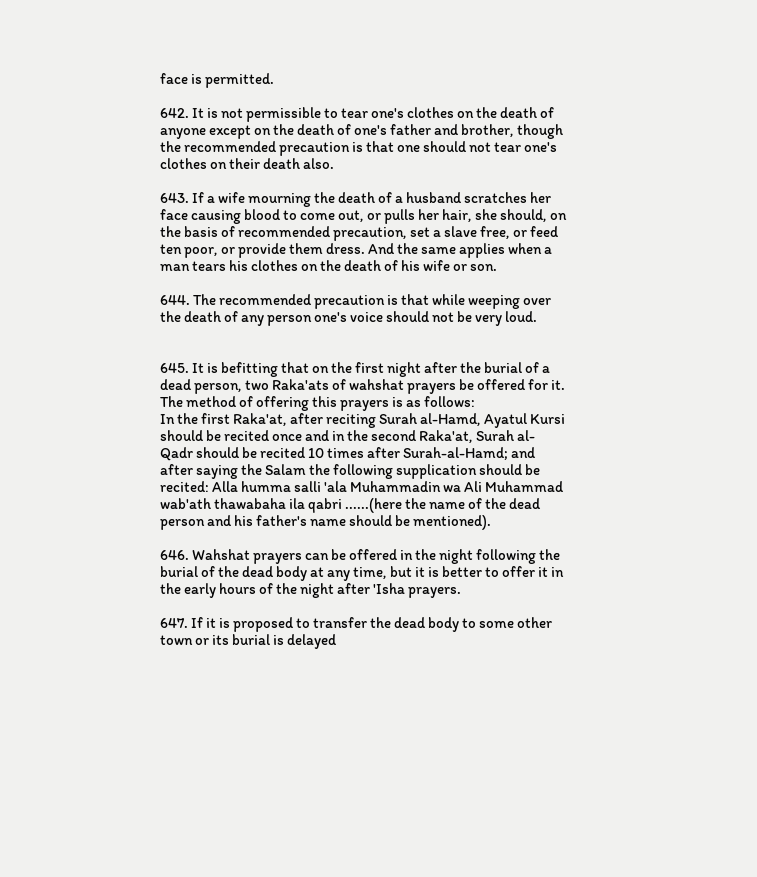face is permitted.

642. It is not permissible to tear one's clothes on the death of anyone except on the death of one's father and brother, though the recommended precaution is that one should not tear one's clothes on their death also.

643. If a wife mourning the death of a husband scratches her face causing blood to come out, or pulls her hair, she should, on the basis of recommended precaution, set a slave free, or feed ten poor, or provide them dress. And the same applies when a man tears his clothes on the death of his wife or son.

644. The recommended precaution is that while weeping over the death of any person one's voice should not be very loud.


645. It is befitting that on the first night after the burial of a dead person, two Raka'ats of wahshat prayers be offered for it. The method of offering this prayers is as follows:
In the first Raka'at, after reciting Surah al-Hamd, Ayatul Kursi should be recited once and in the second Raka'at, Surah al-Qadr should be recited 10 times after Surah-al-Hamd; and after saying the Salam the following supplication should be recited: Alla humma salli 'ala Muhammadin wa Ali Muhammad wab'ath thawabaha ila qabri ......(here the name of the dead person and his father's name should be mentioned).

646. Wahshat prayers can be offered in the night following the burial of the dead body at any time, but it is better to offer it in the early hours of the night after 'Isha prayers.

647. If it is proposed to transfer the dead body to some other town or its burial is delayed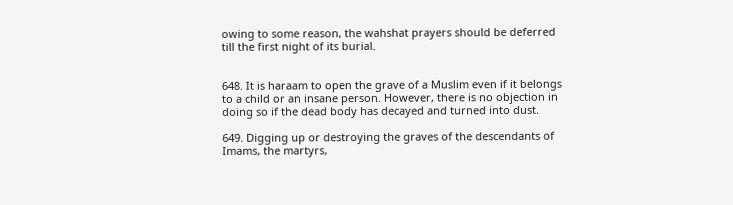owing to some reason, the wahshat prayers should be deferred till the first night of its burial.


648. It is haraam to open the grave of a Muslim even if it belongs to a child or an insane person. However, there is no objection in doing so if the dead body has decayed and turned into dust.

649. Digging up or destroying the graves of the descendants of Imams, the martyrs,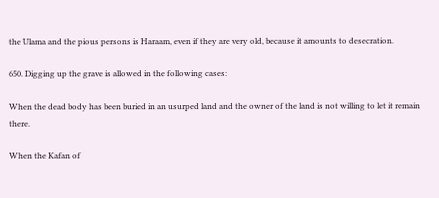the Ulama and the pious persons is Haraam, even if they are very old, because it amounts to desecration.

650. Digging up the grave is allowed in the following cases:

When the dead body has been buried in an usurped land and the owner of the land is not willing to let it remain there.

When the Kafan of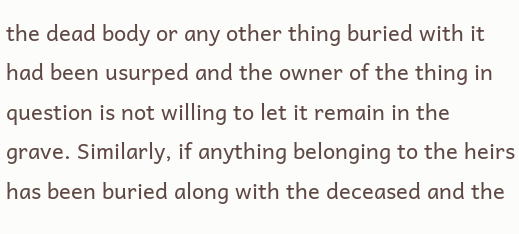the dead body or any other thing buried with it had been usurped and the owner of the thing in question is not willing to let it remain in the grave. Similarly, if anything belonging to the heirs has been buried along with the deceased and the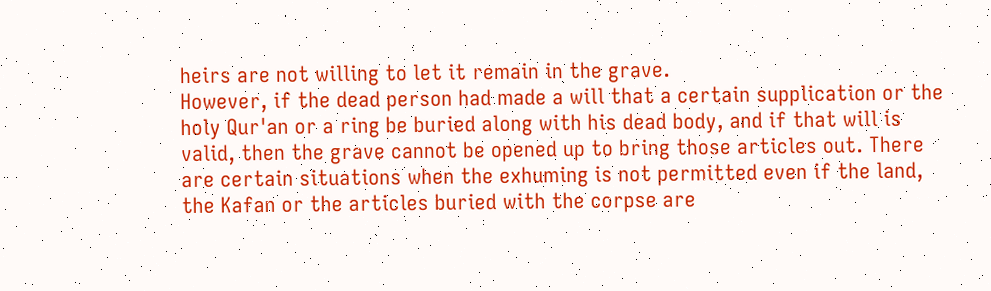heirs are not willing to let it remain in the grave.
However, if the dead person had made a will that a certain supplication or the holy Qur'an or a ring be buried along with his dead body, and if that will is valid, then the grave cannot be opened up to bring those articles out. There are certain situations when the exhuming is not permitted even if the land, the Kafan or the articles buried with the corpse are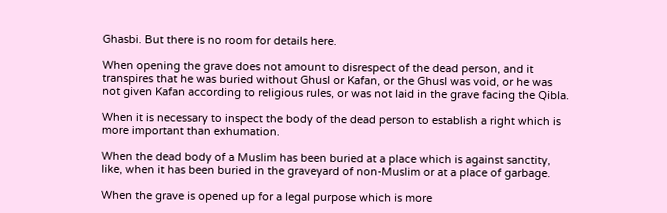Ghasbi. But there is no room for details here.

When opening the grave does not amount to disrespect of the dead person, and it transpires that he was buried without Ghusl or Kafan, or the Ghusl was void, or he was not given Kafan according to religious rules, or was not laid in the grave facing the Qibla.

When it is necessary to inspect the body of the dead person to establish a right which is more important than exhumation.

When the dead body of a Muslim has been buried at a place which is against sanctity, like, when it has been buried in the graveyard of non-Muslim or at a place of garbage.

When the grave is opened up for a legal purpose which is more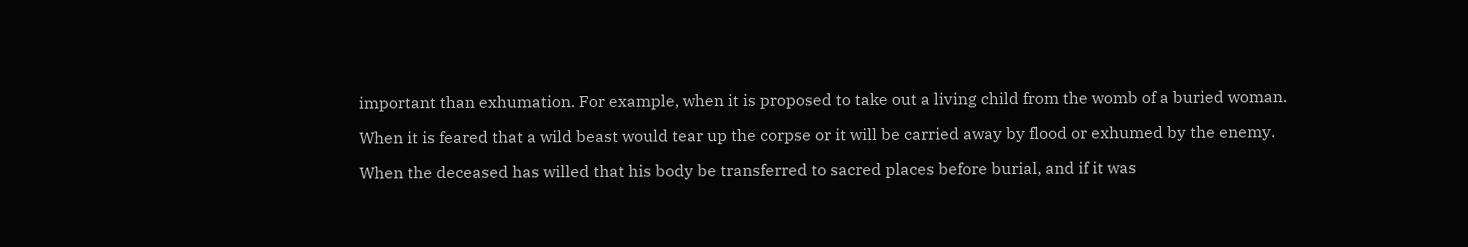important than exhumation. For example, when it is proposed to take out a living child from the womb of a buried woman.

When it is feared that a wild beast would tear up the corpse or it will be carried away by flood or exhumed by the enemy.

When the deceased has willed that his body be transferred to sacred places before burial, and if it was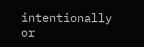intentionally or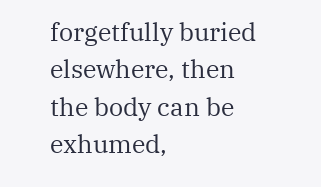forgetfully buried elsewhere, then the body can be exhumed,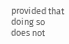provided that doing so does not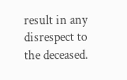result in any disrespect to the deceased.